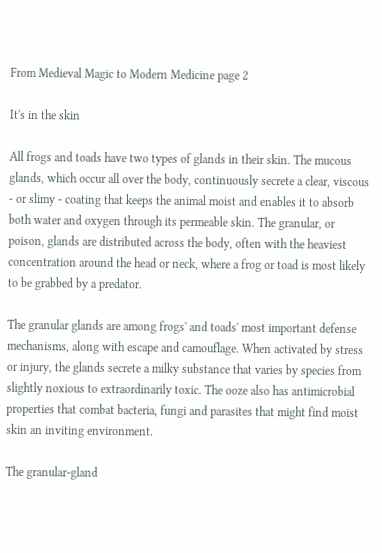From Medieval Magic to Modern Medicine page 2

It's in the skin

All frogs and toads have two types of glands in their skin. The mucous glands, which occur all over the body, continuously secrete a clear, viscous - or slimy - coating that keeps the animal moist and enables it to absorb both water and oxygen through its permeable skin. The granular, or poison, glands are distributed across the body, often with the heaviest concentration around the head or neck, where a frog or toad is most likely to be grabbed by a predator.

The granular glands are among frogs' and toads' most important defense mechanisms, along with escape and camouflage. When activated by stress or injury, the glands secrete a milky substance that varies by species from slightly noxious to extraordinarily toxic. The ooze also has antimicrobial properties that combat bacteria, fungi and parasites that might find moist skin an inviting environment.

The granular-gland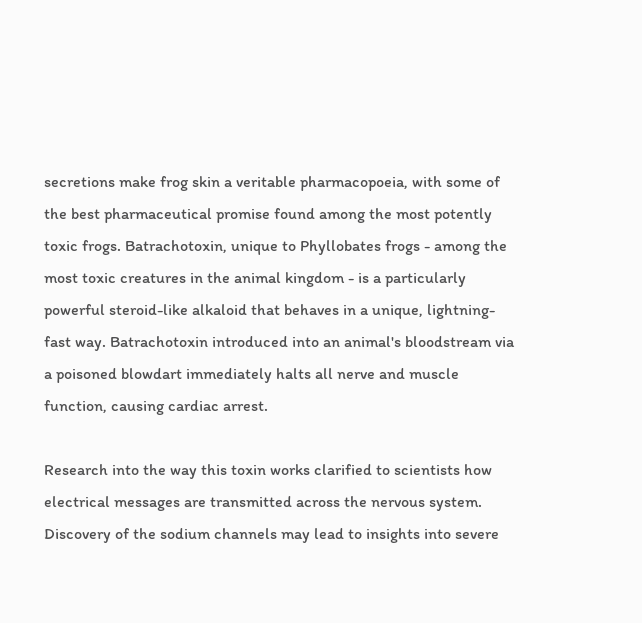secretions make frog skin a veritable pharmacopoeia, with some of the best pharmaceutical promise found among the most potently toxic frogs. Batrachotoxin, unique to Phyllobates frogs - among the most toxic creatures in the animal kingdom - is a particularly powerful steroid-like alkaloid that behaves in a unique, lightning-fast way. Batrachotoxin introduced into an animal's bloodstream via a poisoned blowdart immediately halts all nerve and muscle function, causing cardiac arrest.

Research into the way this toxin works clarified to scientists how electrical messages are transmitted across the nervous system. Discovery of the sodium channels may lead to insights into severe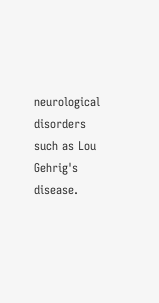neurological disorders such as Lou Gehrig's disease.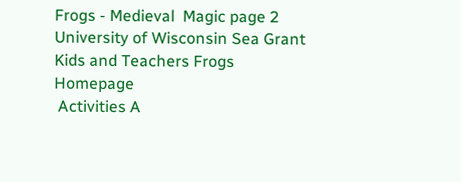Frogs - Medieval  Magic page 2 University of Wisconsin Sea Grant
Kids and Teachers Frogs Homepage
 Activities A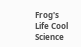Frog's Life Cool Science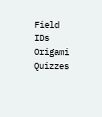Field IDs Origami Quizzes